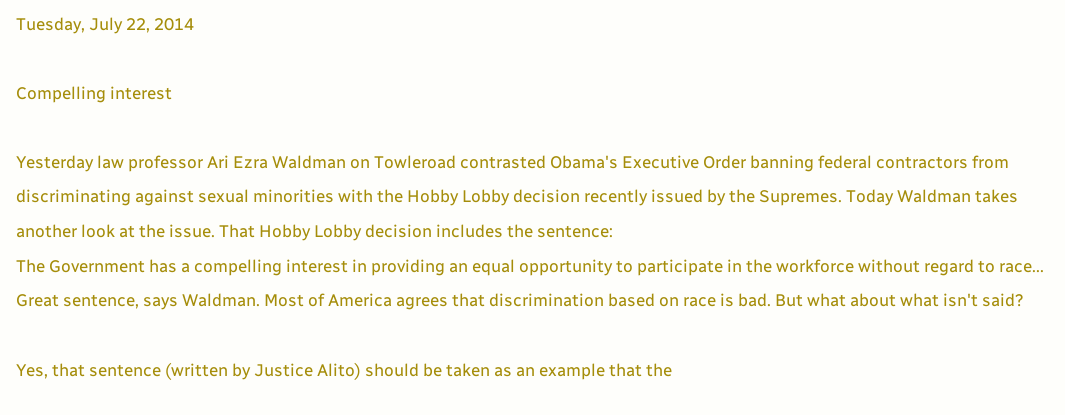Tuesday, July 22, 2014

Compelling interest

Yesterday law professor Ari Ezra Waldman on Towleroad contrasted Obama's Executive Order banning federal contractors from discriminating against sexual minorities with the Hobby Lobby decision recently issued by the Supremes. Today Waldman takes another look at the issue. That Hobby Lobby decision includes the sentence:
The Government has a compelling interest in providing an equal opportunity to participate in the workforce without regard to race...
Great sentence, says Waldman. Most of America agrees that discrimination based on race is bad. But what about what isn't said?

Yes, that sentence (written by Justice Alito) should be taken as an example that the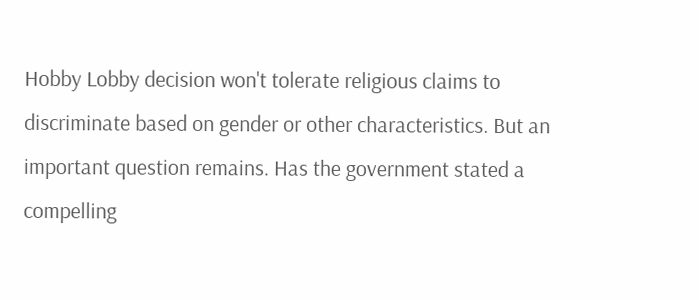Hobby Lobby decision won't tolerate religious claims to discriminate based on gender or other characteristics. But an important question remains. Has the government stated a compelling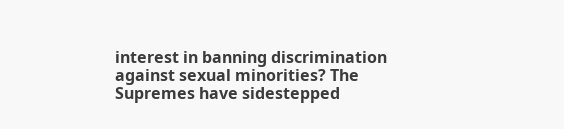interest in banning discrimination against sexual minorities? The Supremes have sidestepped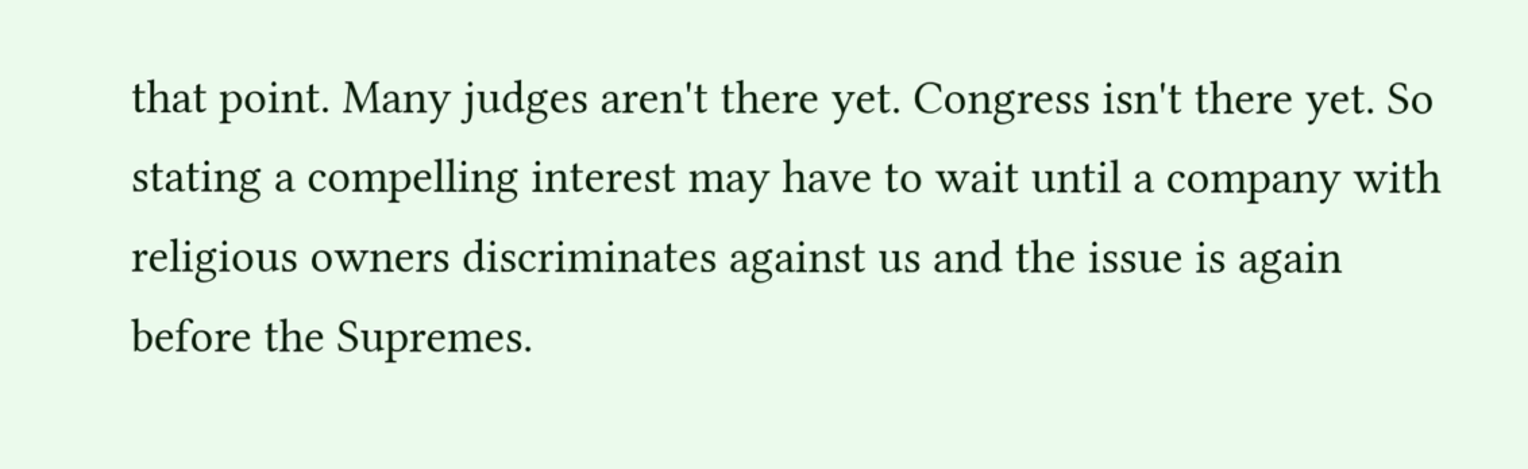that point. Many judges aren't there yet. Congress isn't there yet. So stating a compelling interest may have to wait until a company with religious owners discriminates against us and the issue is again before the Supremes.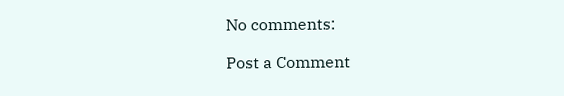No comments:

Post a Comment